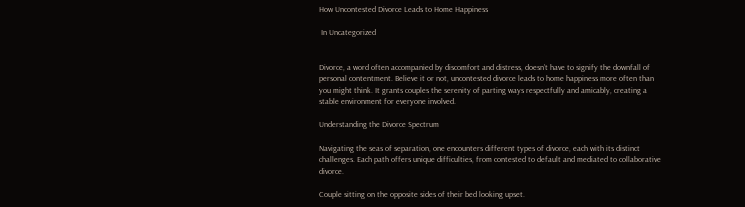How Uncontested Divorce Leads to Home Happiness

 In Uncategorized


Divorce, a word often accompanied by discomfort and distress, doesn’t have to signify the downfall of personal contentment. Believe it or not, uncontested divorce leads to home happiness more often than you might think. It grants couples the serenity of parting ways respectfully and amicably, creating a stable environment for everyone involved.

Understanding the Divorce Spectrum

Navigating the seas of separation, one encounters different types of divorce, each with its distinct challenges. Each path offers unique difficulties, from contested to default and mediated to collaborative divorce.

Couple sitting on the opposite sides of their bed looking upset.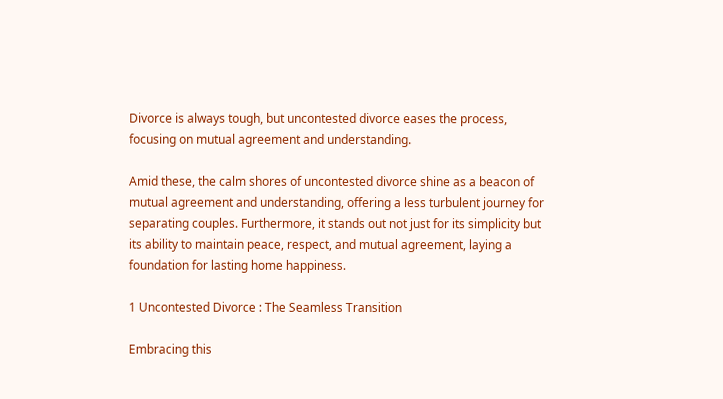Divorce is always tough, but uncontested divorce eases the process, focusing on mutual agreement and understanding.

Amid these, the calm shores of uncontested divorce shine as a beacon of mutual agreement and understanding, offering a less turbulent journey for separating couples. Furthermore, it stands out not just for its simplicity but its ability to maintain peace, respect, and mutual agreement, laying a foundation for lasting home happiness.

1 Uncontested Divorce : The Seamless Transition

Embracing this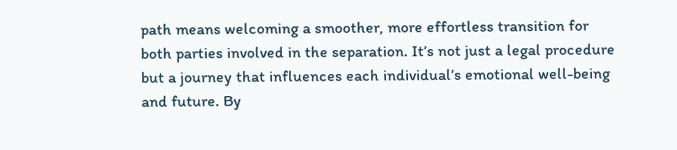path means welcoming a smoother, more effortless transition for both parties involved in the separation. It’s not just a legal procedure but a journey that influences each individual’s emotional well-being and future. By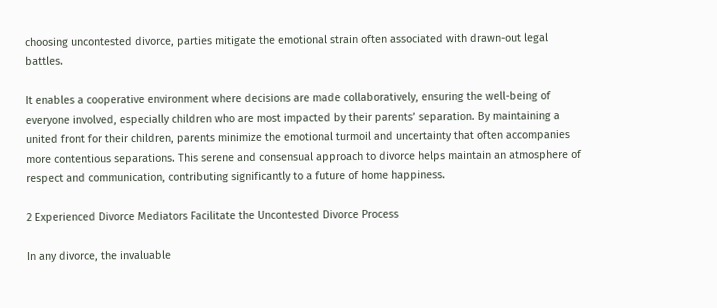choosing uncontested divorce, parties mitigate the emotional strain often associated with drawn-out legal battles.

It enables a cooperative environment where decisions are made collaboratively, ensuring the well-being of everyone involved, especially children who are most impacted by their parents’ separation. By maintaining a united front for their children, parents minimize the emotional turmoil and uncertainty that often accompanies more contentious separations. This serene and consensual approach to divorce helps maintain an atmosphere of respect and communication, contributing significantly to a future of home happiness.

2 Experienced Divorce Mediators Facilitate the Uncontested Divorce Process

In any divorce, the invaluable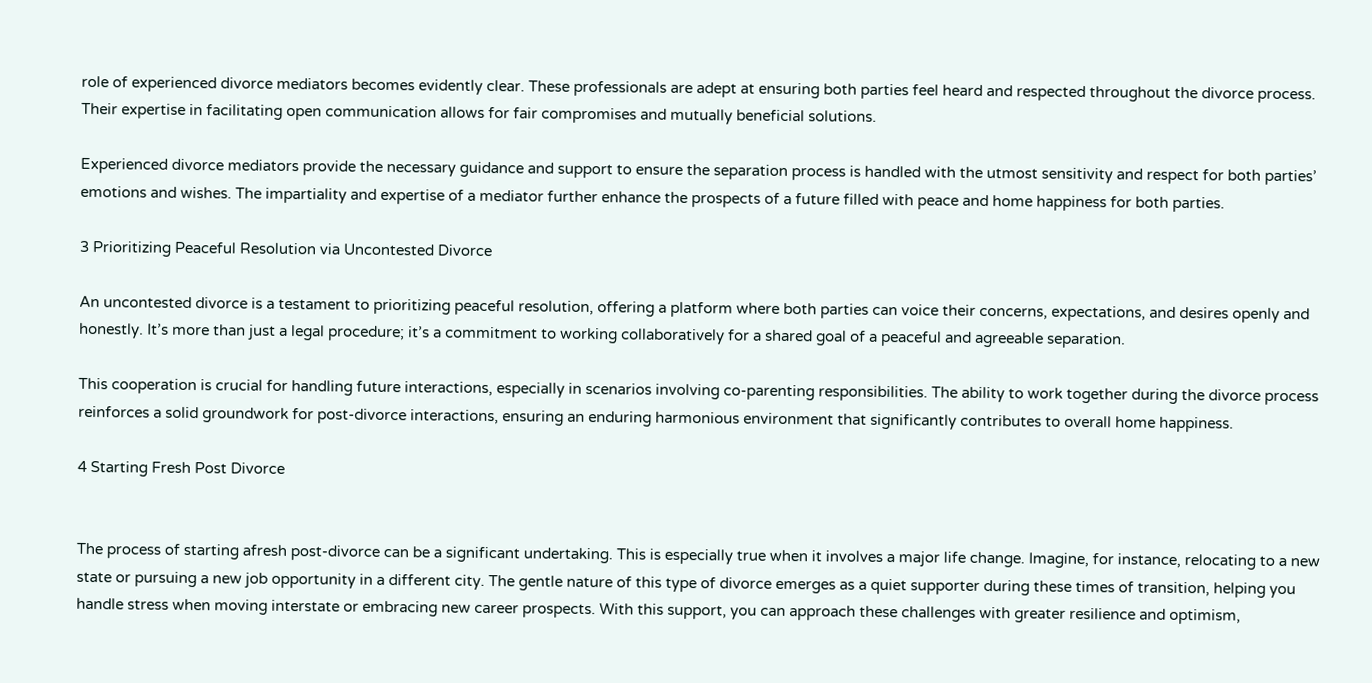role of experienced divorce mediators becomes evidently clear. These professionals are adept at ensuring both parties feel heard and respected throughout the divorce process. Their expertise in facilitating open communication allows for fair compromises and mutually beneficial solutions.

Experienced divorce mediators provide the necessary guidance and support to ensure the separation process is handled with the utmost sensitivity and respect for both parties’ emotions and wishes. The impartiality and expertise of a mediator further enhance the prospects of a future filled with peace and home happiness for both parties.

3 Prioritizing Peaceful Resolution via Uncontested Divorce

An uncontested divorce is a testament to prioritizing peaceful resolution, offering a platform where both parties can voice their concerns, expectations, and desires openly and honestly. It’s more than just a legal procedure; it’s a commitment to working collaboratively for a shared goal of a peaceful and agreeable separation.

This cooperation is crucial for handling future interactions, especially in scenarios involving co-parenting responsibilities. The ability to work together during the divorce process reinforces a solid groundwork for post-divorce interactions, ensuring an enduring harmonious environment that significantly contributes to overall home happiness.

4 Starting Fresh Post Divorce


The process of starting afresh post-divorce can be a significant undertaking. This is especially true when it involves a major life change. Imagine, for instance, relocating to a new state or pursuing a new job opportunity in a different city. The gentle nature of this type of divorce emerges as a quiet supporter during these times of transition, helping you handle stress when moving interstate or embracing new career prospects. With this support, you can approach these challenges with greater resilience and optimism,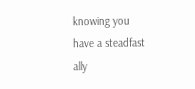knowing you have a steadfast ally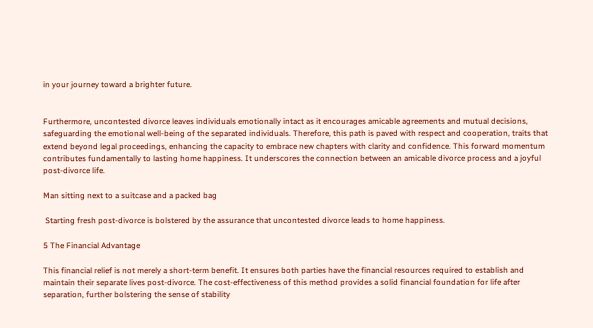in your journey toward a brighter future.


Furthermore, uncontested divorce leaves individuals emotionally intact as it encourages amicable agreements and mutual decisions, safeguarding the emotional well-being of the separated individuals. Therefore, this path is paved with respect and cooperation, traits that extend beyond legal proceedings, enhancing the capacity to embrace new chapters with clarity and confidence. This forward momentum contributes fundamentally to lasting home happiness. It underscores the connection between an amicable divorce process and a joyful post-divorce life.

Man sitting next to a suitcase and a packed bag

 Starting fresh post-divorce is bolstered by the assurance that uncontested divorce leads to home happiness.

5 The Financial Advantage

This financial relief is not merely a short-term benefit. It ensures both parties have the financial resources required to establish and maintain their separate lives post-divorce. The cost-effectiveness of this method provides a solid financial foundation for life after separation, further bolstering the sense of stability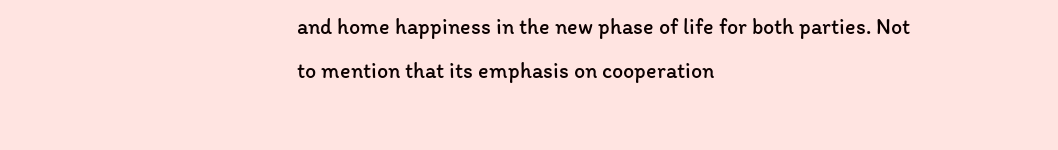and home happiness in the new phase of life for both parties. Not to mention that its emphasis on cooperation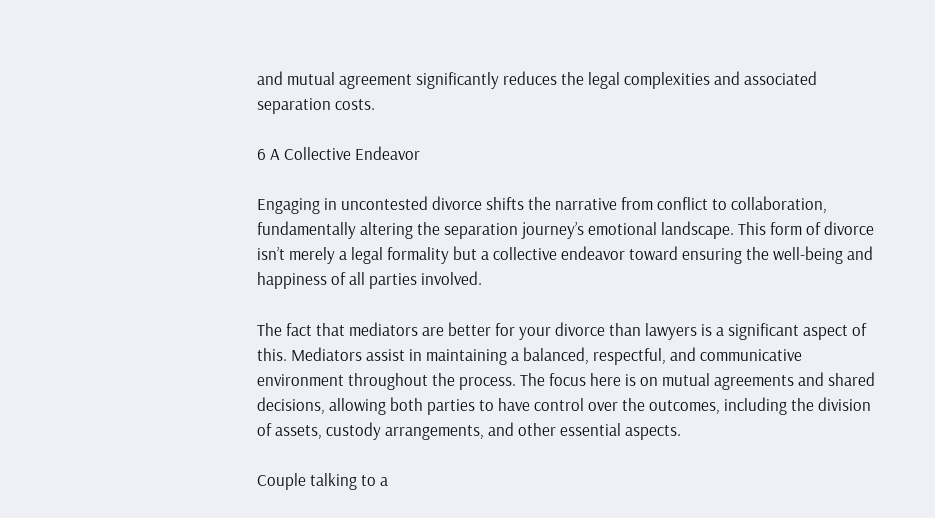and mutual agreement significantly reduces the legal complexities and associated separation costs.

6 A Collective Endeavor

Engaging in uncontested divorce shifts the narrative from conflict to collaboration, fundamentally altering the separation journey’s emotional landscape. This form of divorce isn’t merely a legal formality but a collective endeavor toward ensuring the well-being and happiness of all parties involved.

The fact that mediators are better for your divorce than lawyers is a significant aspect of this. Mediators assist in maintaining a balanced, respectful, and communicative environment throughout the process. The focus here is on mutual agreements and shared decisions, allowing both parties to have control over the outcomes, including the division of assets, custody arrangements, and other essential aspects.

Couple talking to a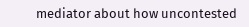mediator about how uncontested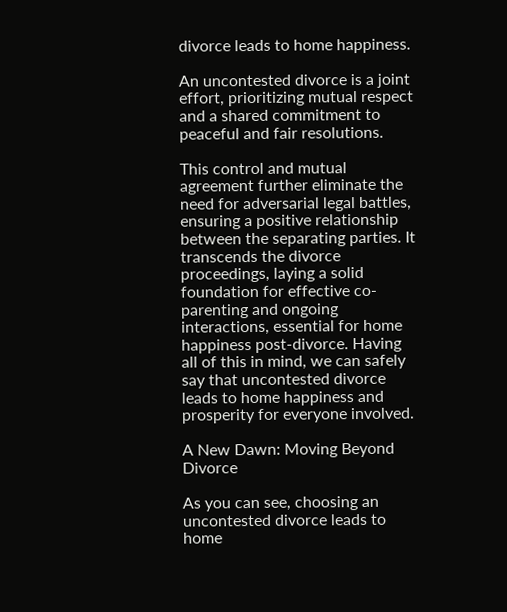divorce leads to home happiness.

An uncontested divorce is a joint effort, prioritizing mutual respect and a shared commitment to peaceful and fair resolutions.

This control and mutual agreement further eliminate the need for adversarial legal battles, ensuring a positive relationship between the separating parties. It transcends the divorce proceedings, laying a solid foundation for effective co-parenting and ongoing interactions, essential for home happiness post-divorce. Having all of this in mind, we can safely say that uncontested divorce leads to home happiness and prosperity for everyone involved.

A New Dawn: Moving Beyond Divorce

As you can see, choosing an uncontested divorce leads to home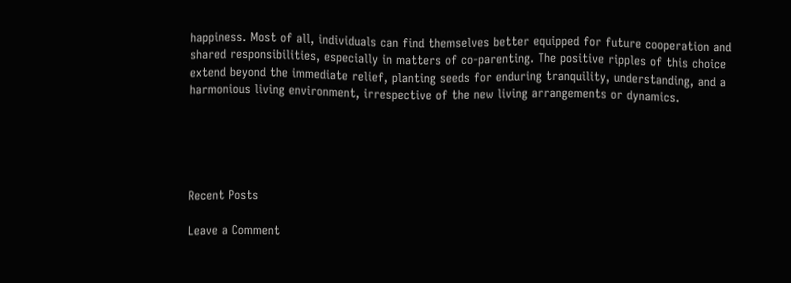happiness. Most of all, individuals can find themselves better equipped for future cooperation and shared responsibilities, especially in matters of co-parenting. The positive ripples of this choice extend beyond the immediate relief, planting seeds for enduring tranquility, understanding, and a harmonious living environment, irrespective of the new living arrangements or dynamics.





Recent Posts

Leave a Comment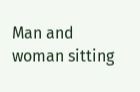Man and woman sitting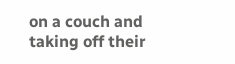on a couch and taking off their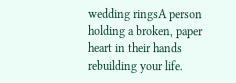wedding ringsA person holding a broken, paper heart in their hands rebuilding your life.